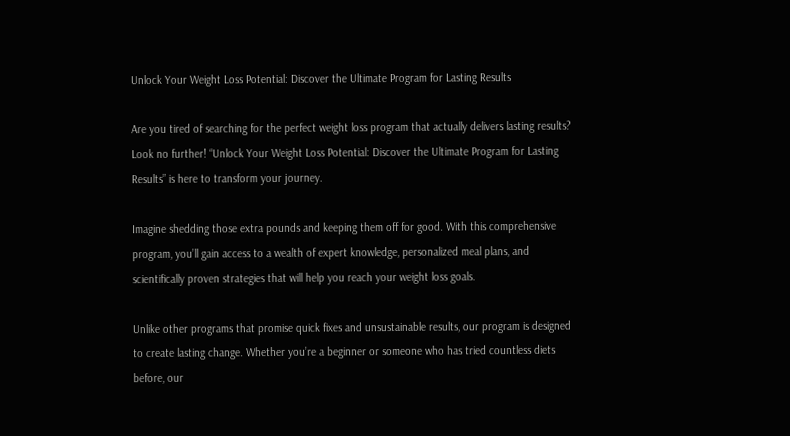Unlock Your Weight Loss Potential: Discover the Ultimate Program for Lasting Results

Are you tired of searching for the perfect weight loss program that actually delivers lasting results? Look no further! “Unlock Your Weight Loss Potential: Discover the Ultimate Program for Lasting Results” is here to transform your journey.

Imagine shedding those extra pounds and keeping them off for good. With this comprehensive program, you’ll gain access to a wealth of expert knowledge, personalized meal plans, and scientifically proven strategies that will help you reach your weight loss goals.

Unlike other programs that promise quick fixes and unsustainable results, our program is designed to create lasting change. Whether you’re a beginner or someone who has tried countless diets before, our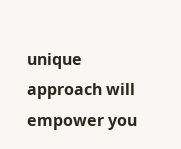unique approach will empower you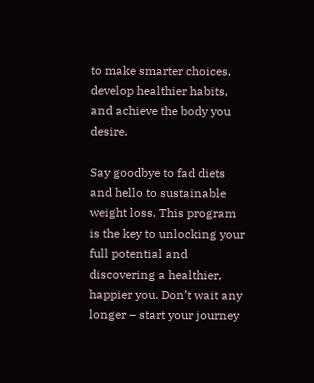to make smarter choices, develop healthier habits, and achieve the body you desire.

Say goodbye to fad diets and hello to sustainable weight loss. This program is the key to unlocking your full potential and discovering a healthier, happier you. Don’t wait any longer – start your journey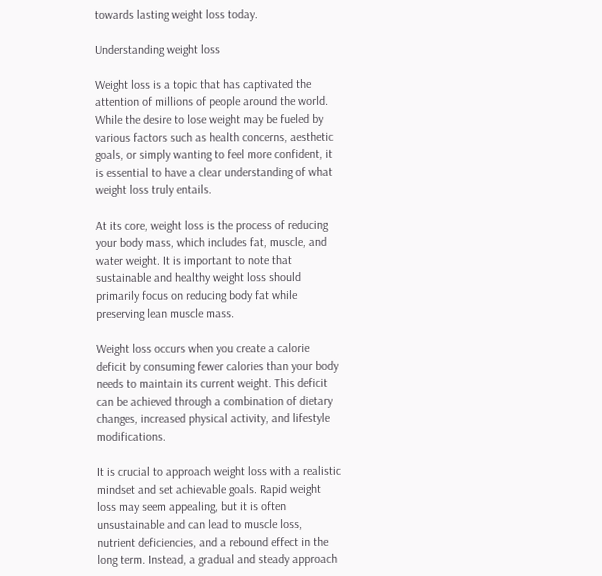towards lasting weight loss today.

Understanding weight loss

Weight loss is a topic that has captivated the attention of millions of people around the world. While the desire to lose weight may be fueled by various factors such as health concerns, aesthetic goals, or simply wanting to feel more confident, it is essential to have a clear understanding of what weight loss truly entails.

At its core, weight loss is the process of reducing your body mass, which includes fat, muscle, and water weight. It is important to note that sustainable and healthy weight loss should primarily focus on reducing body fat while preserving lean muscle mass.

Weight loss occurs when you create a calorie deficit by consuming fewer calories than your body needs to maintain its current weight. This deficit can be achieved through a combination of dietary changes, increased physical activity, and lifestyle modifications.

It is crucial to approach weight loss with a realistic mindset and set achievable goals. Rapid weight loss may seem appealing, but it is often unsustainable and can lead to muscle loss, nutrient deficiencies, and a rebound effect in the long term. Instead, a gradual and steady approach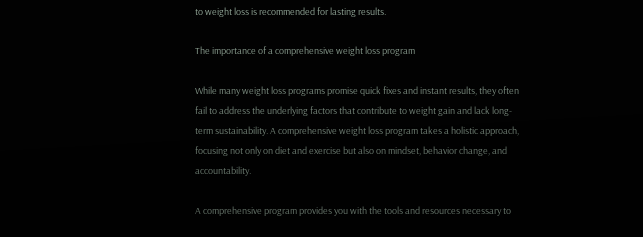to weight loss is recommended for lasting results.

The importance of a comprehensive weight loss program

While many weight loss programs promise quick fixes and instant results, they often fail to address the underlying factors that contribute to weight gain and lack long-term sustainability. A comprehensive weight loss program takes a holistic approach, focusing not only on diet and exercise but also on mindset, behavior change, and accountability.

A comprehensive program provides you with the tools and resources necessary to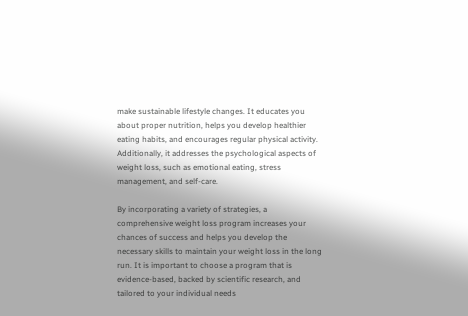make sustainable lifestyle changes. It educates you about proper nutrition, helps you develop healthier eating habits, and encourages regular physical activity. Additionally, it addresses the psychological aspects of weight loss, such as emotional eating, stress management, and self-care.

By incorporating a variety of strategies, a comprehensive weight loss program increases your chances of success and helps you develop the necessary skills to maintain your weight loss in the long run. It is important to choose a program that is evidence-based, backed by scientific research, and tailored to your individual needs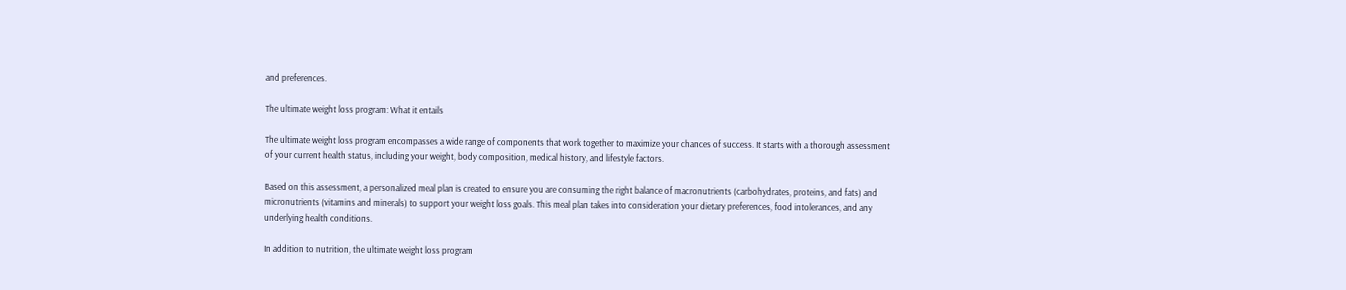and preferences.

The ultimate weight loss program: What it entails

The ultimate weight loss program encompasses a wide range of components that work together to maximize your chances of success. It starts with a thorough assessment of your current health status, including your weight, body composition, medical history, and lifestyle factors.

Based on this assessment, a personalized meal plan is created to ensure you are consuming the right balance of macronutrients (carbohydrates, proteins, and fats) and micronutrients (vitamins and minerals) to support your weight loss goals. This meal plan takes into consideration your dietary preferences, food intolerances, and any underlying health conditions.

In addition to nutrition, the ultimate weight loss program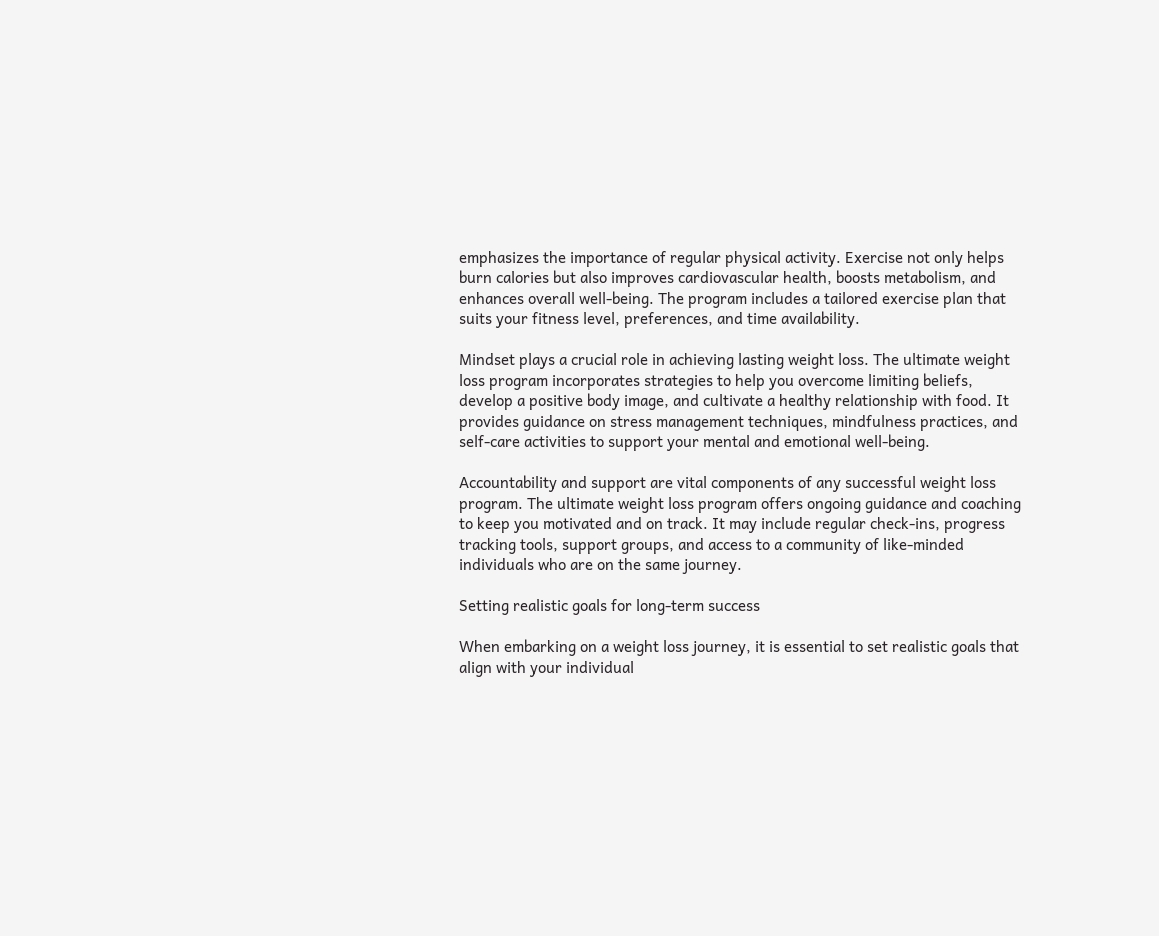emphasizes the importance of regular physical activity. Exercise not only helps burn calories but also improves cardiovascular health, boosts metabolism, and enhances overall well-being. The program includes a tailored exercise plan that suits your fitness level, preferences, and time availability.

Mindset plays a crucial role in achieving lasting weight loss. The ultimate weight loss program incorporates strategies to help you overcome limiting beliefs, develop a positive body image, and cultivate a healthy relationship with food. It provides guidance on stress management techniques, mindfulness practices, and self-care activities to support your mental and emotional well-being.

Accountability and support are vital components of any successful weight loss program. The ultimate weight loss program offers ongoing guidance and coaching to keep you motivated and on track. It may include regular check-ins, progress tracking tools, support groups, and access to a community of like-minded individuals who are on the same journey.

Setting realistic goals for long-term success

When embarking on a weight loss journey, it is essential to set realistic goals that align with your individual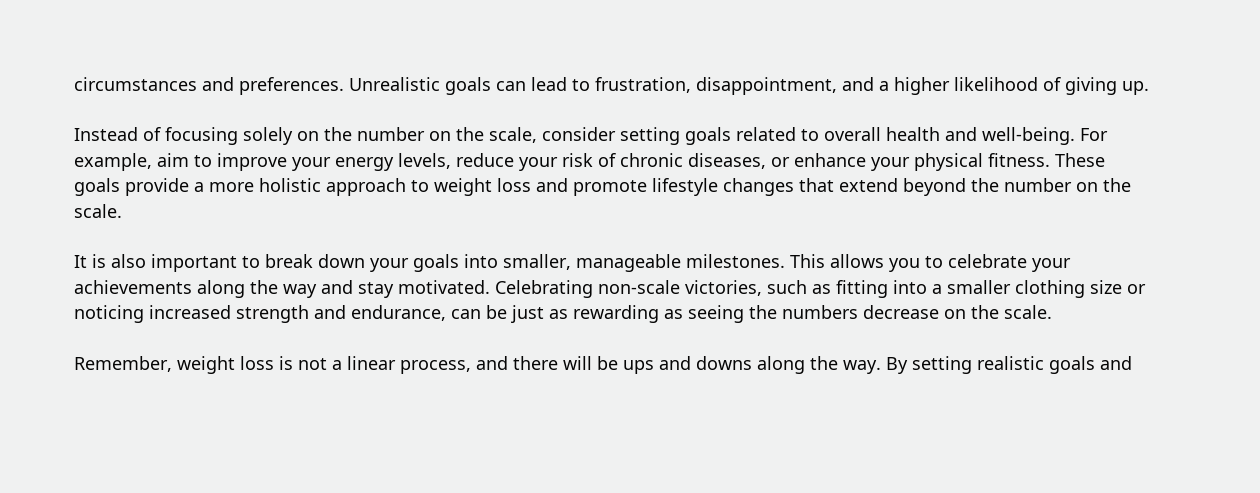circumstances and preferences. Unrealistic goals can lead to frustration, disappointment, and a higher likelihood of giving up.

Instead of focusing solely on the number on the scale, consider setting goals related to overall health and well-being. For example, aim to improve your energy levels, reduce your risk of chronic diseases, or enhance your physical fitness. These goals provide a more holistic approach to weight loss and promote lifestyle changes that extend beyond the number on the scale.

It is also important to break down your goals into smaller, manageable milestones. This allows you to celebrate your achievements along the way and stay motivated. Celebrating non-scale victories, such as fitting into a smaller clothing size or noticing increased strength and endurance, can be just as rewarding as seeing the numbers decrease on the scale.

Remember, weight loss is not a linear process, and there will be ups and downs along the way. By setting realistic goals and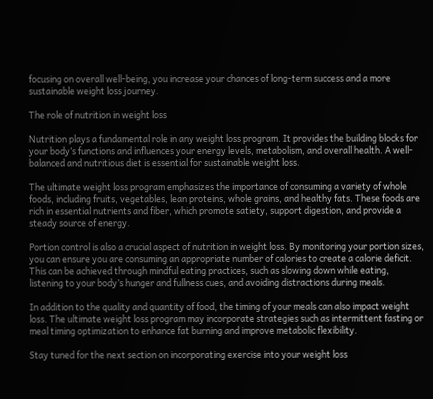focusing on overall well-being, you increase your chances of long-term success and a more sustainable weight loss journey.

The role of nutrition in weight loss

Nutrition plays a fundamental role in any weight loss program. It provides the building blocks for your body’s functions and influences your energy levels, metabolism, and overall health. A well-balanced and nutritious diet is essential for sustainable weight loss.

The ultimate weight loss program emphasizes the importance of consuming a variety of whole foods, including fruits, vegetables, lean proteins, whole grains, and healthy fats. These foods are rich in essential nutrients and fiber, which promote satiety, support digestion, and provide a steady source of energy.

Portion control is also a crucial aspect of nutrition in weight loss. By monitoring your portion sizes, you can ensure you are consuming an appropriate number of calories to create a calorie deficit. This can be achieved through mindful eating practices, such as slowing down while eating, listening to your body’s hunger and fullness cues, and avoiding distractions during meals.

In addition to the quality and quantity of food, the timing of your meals can also impact weight loss. The ultimate weight loss program may incorporate strategies such as intermittent fasting or meal timing optimization to enhance fat burning and improve metabolic flexibility.

Stay tuned for the next section on incorporating exercise into your weight loss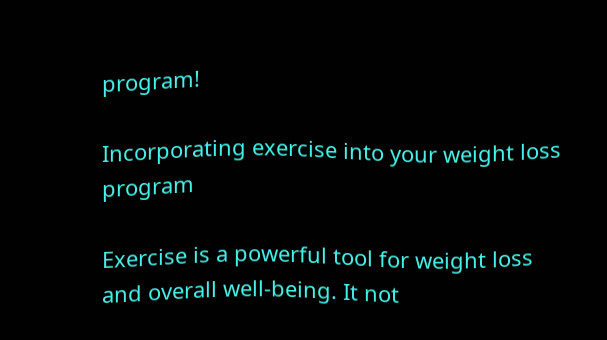program!

Incorporating exercise into your weight loss program

Exercise is a powerful tool for weight loss and overall well-being. It not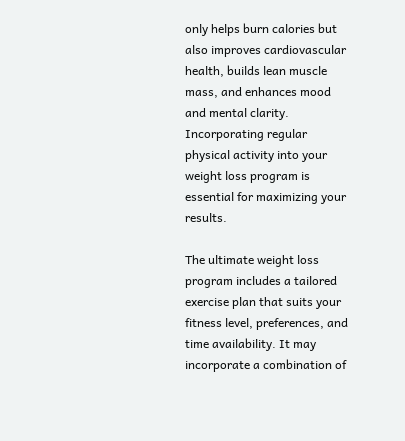only helps burn calories but also improves cardiovascular health, builds lean muscle mass, and enhances mood and mental clarity. Incorporating regular physical activity into your weight loss program is essential for maximizing your results.

The ultimate weight loss program includes a tailored exercise plan that suits your fitness level, preferences, and time availability. It may incorporate a combination of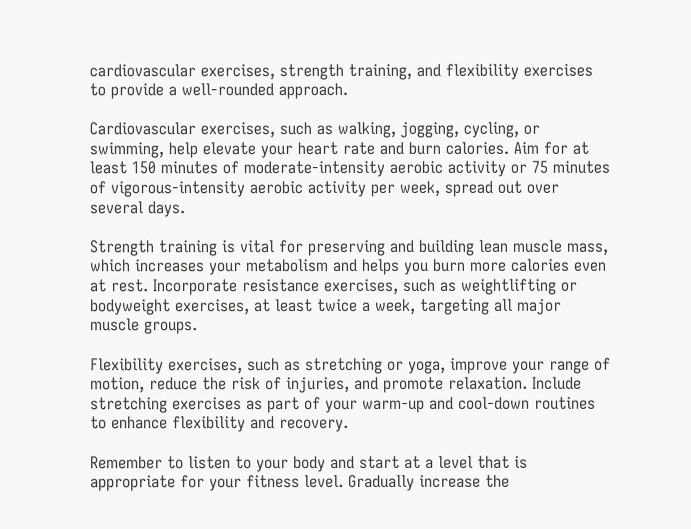cardiovascular exercises, strength training, and flexibility exercises to provide a well-rounded approach.

Cardiovascular exercises, such as walking, jogging, cycling, or swimming, help elevate your heart rate and burn calories. Aim for at least 150 minutes of moderate-intensity aerobic activity or 75 minutes of vigorous-intensity aerobic activity per week, spread out over several days.

Strength training is vital for preserving and building lean muscle mass, which increases your metabolism and helps you burn more calories even at rest. Incorporate resistance exercises, such as weightlifting or bodyweight exercises, at least twice a week, targeting all major muscle groups.

Flexibility exercises, such as stretching or yoga, improve your range of motion, reduce the risk of injuries, and promote relaxation. Include stretching exercises as part of your warm-up and cool-down routines to enhance flexibility and recovery.

Remember to listen to your body and start at a level that is appropriate for your fitness level. Gradually increase the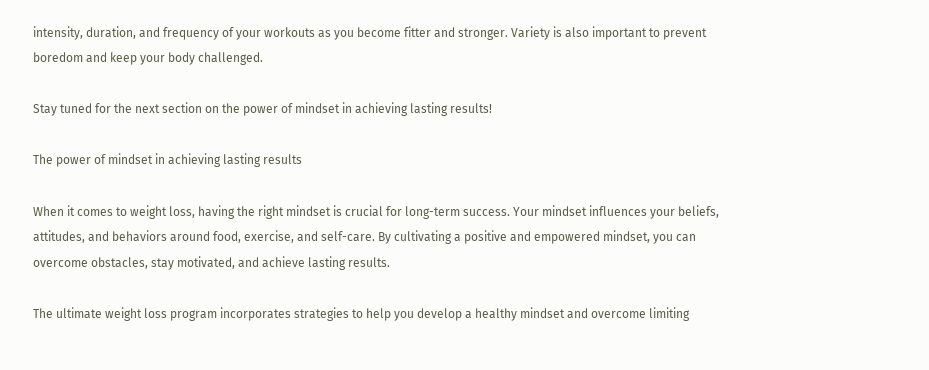intensity, duration, and frequency of your workouts as you become fitter and stronger. Variety is also important to prevent boredom and keep your body challenged.

Stay tuned for the next section on the power of mindset in achieving lasting results!

The power of mindset in achieving lasting results

When it comes to weight loss, having the right mindset is crucial for long-term success. Your mindset influences your beliefs, attitudes, and behaviors around food, exercise, and self-care. By cultivating a positive and empowered mindset, you can overcome obstacles, stay motivated, and achieve lasting results.

The ultimate weight loss program incorporates strategies to help you develop a healthy mindset and overcome limiting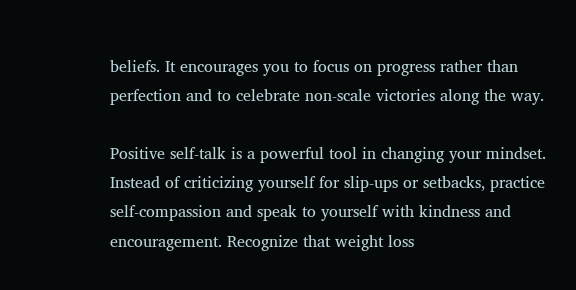beliefs. It encourages you to focus on progress rather than perfection and to celebrate non-scale victories along the way.

Positive self-talk is a powerful tool in changing your mindset. Instead of criticizing yourself for slip-ups or setbacks, practice self-compassion and speak to yourself with kindness and encouragement. Recognize that weight loss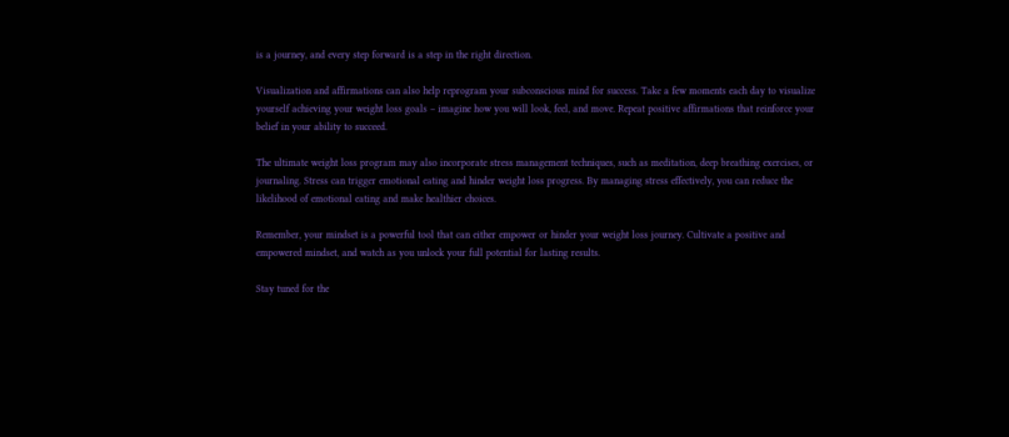is a journey, and every step forward is a step in the right direction.

Visualization and affirmations can also help reprogram your subconscious mind for success. Take a few moments each day to visualize yourself achieving your weight loss goals – imagine how you will look, feel, and move. Repeat positive affirmations that reinforce your belief in your ability to succeed.

The ultimate weight loss program may also incorporate stress management techniques, such as meditation, deep breathing exercises, or journaling. Stress can trigger emotional eating and hinder weight loss progress. By managing stress effectively, you can reduce the likelihood of emotional eating and make healthier choices.

Remember, your mindset is a powerful tool that can either empower or hinder your weight loss journey. Cultivate a positive and empowered mindset, and watch as you unlock your full potential for lasting results.

Stay tuned for the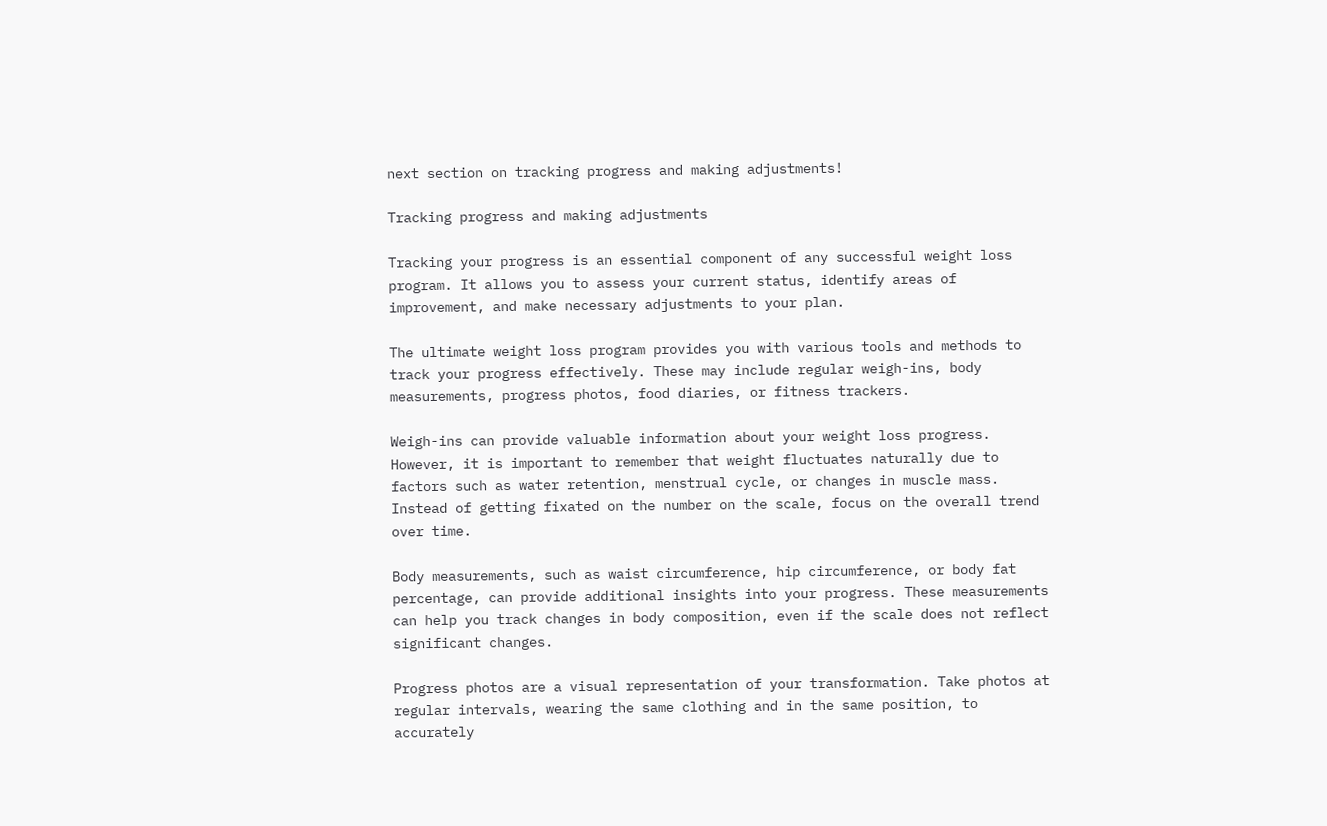next section on tracking progress and making adjustments!

Tracking progress and making adjustments

Tracking your progress is an essential component of any successful weight loss program. It allows you to assess your current status, identify areas of improvement, and make necessary adjustments to your plan.

The ultimate weight loss program provides you with various tools and methods to track your progress effectively. These may include regular weigh-ins, body measurements, progress photos, food diaries, or fitness trackers.

Weigh-ins can provide valuable information about your weight loss progress. However, it is important to remember that weight fluctuates naturally due to factors such as water retention, menstrual cycle, or changes in muscle mass. Instead of getting fixated on the number on the scale, focus on the overall trend over time.

Body measurements, such as waist circumference, hip circumference, or body fat percentage, can provide additional insights into your progress. These measurements can help you track changes in body composition, even if the scale does not reflect significant changes.

Progress photos are a visual representation of your transformation. Take photos at regular intervals, wearing the same clothing and in the same position, to accurately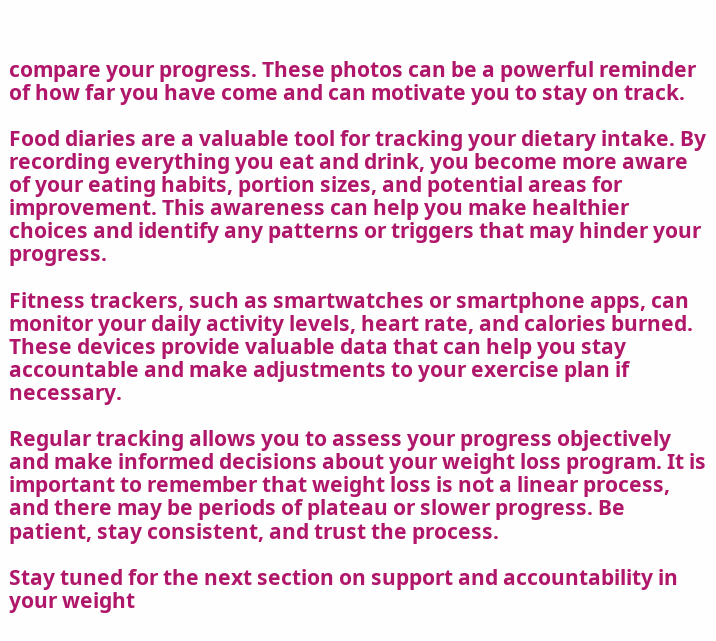compare your progress. These photos can be a powerful reminder of how far you have come and can motivate you to stay on track.

Food diaries are a valuable tool for tracking your dietary intake. By recording everything you eat and drink, you become more aware of your eating habits, portion sizes, and potential areas for improvement. This awareness can help you make healthier choices and identify any patterns or triggers that may hinder your progress.

Fitness trackers, such as smartwatches or smartphone apps, can monitor your daily activity levels, heart rate, and calories burned. These devices provide valuable data that can help you stay accountable and make adjustments to your exercise plan if necessary.

Regular tracking allows you to assess your progress objectively and make informed decisions about your weight loss program. It is important to remember that weight loss is not a linear process, and there may be periods of plateau or slower progress. Be patient, stay consistent, and trust the process.

Stay tuned for the next section on support and accountability in your weight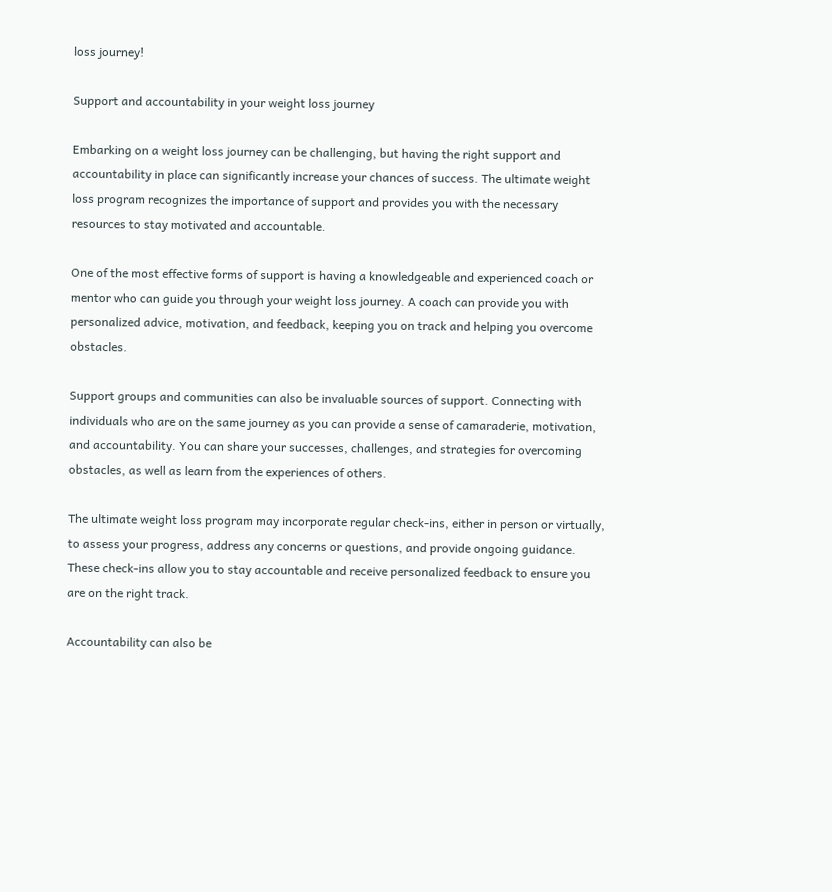loss journey!

Support and accountability in your weight loss journey

Embarking on a weight loss journey can be challenging, but having the right support and accountability in place can significantly increase your chances of success. The ultimate weight loss program recognizes the importance of support and provides you with the necessary resources to stay motivated and accountable.

One of the most effective forms of support is having a knowledgeable and experienced coach or mentor who can guide you through your weight loss journey. A coach can provide you with personalized advice, motivation, and feedback, keeping you on track and helping you overcome obstacles.

Support groups and communities can also be invaluable sources of support. Connecting with individuals who are on the same journey as you can provide a sense of camaraderie, motivation, and accountability. You can share your successes, challenges, and strategies for overcoming obstacles, as well as learn from the experiences of others.

The ultimate weight loss program may incorporate regular check-ins, either in person or virtually, to assess your progress, address any concerns or questions, and provide ongoing guidance. These check-ins allow you to stay accountable and receive personalized feedback to ensure you are on the right track.

Accountability can also be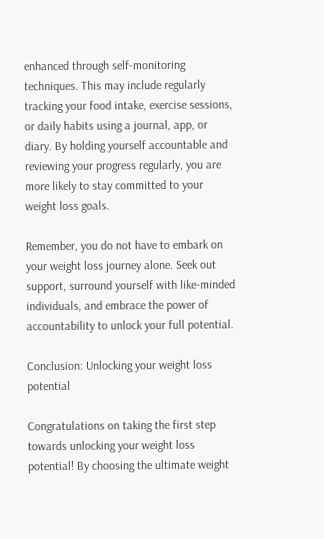enhanced through self-monitoring techniques. This may include regularly tracking your food intake, exercise sessions, or daily habits using a journal, app, or diary. By holding yourself accountable and reviewing your progress regularly, you are more likely to stay committed to your weight loss goals.

Remember, you do not have to embark on your weight loss journey alone. Seek out support, surround yourself with like-minded individuals, and embrace the power of accountability to unlock your full potential.

Conclusion: Unlocking your weight loss potential

Congratulations on taking the first step towards unlocking your weight loss potential! By choosing the ultimate weight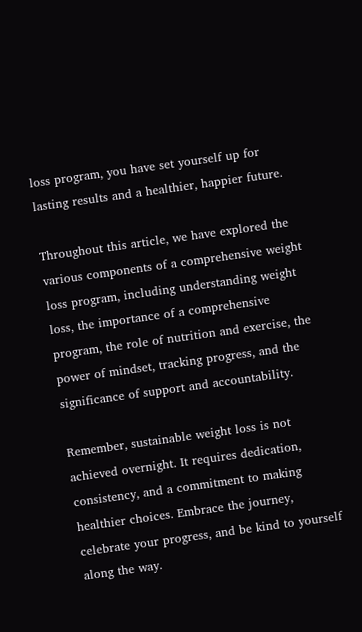loss program, you have set yourself up for lasting results and a healthier, happier future.

Throughout this article, we have explored the various components of a comprehensive weight loss program, including understanding weight loss, the importance of a comprehensive program, the role of nutrition and exercise, the power of mindset, tracking progress, and the significance of support and accountability.

Remember, sustainable weight loss is not achieved overnight. It requires dedication, consistency, and a commitment to making healthier choices. Embrace the journey, celebrate your progress, and be kind to yourself along the way.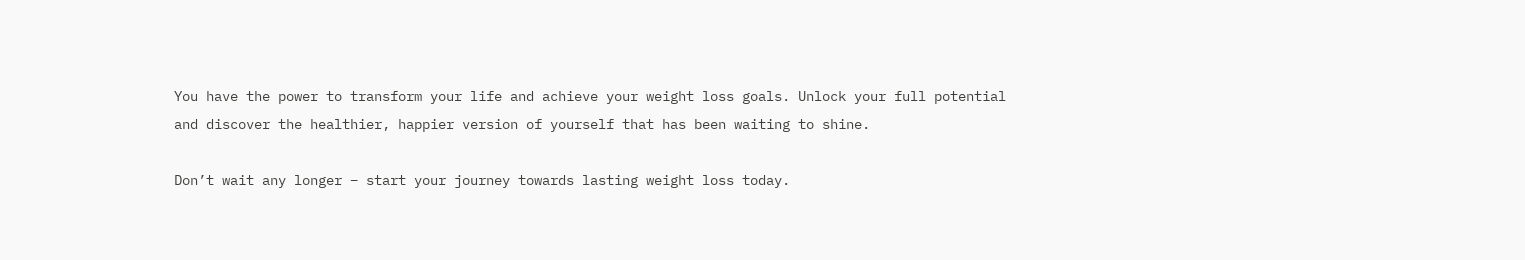You have the power to transform your life and achieve your weight loss goals. Unlock your full potential and discover the healthier, happier version of yourself that has been waiting to shine.

Don’t wait any longer – start your journey towards lasting weight loss today.